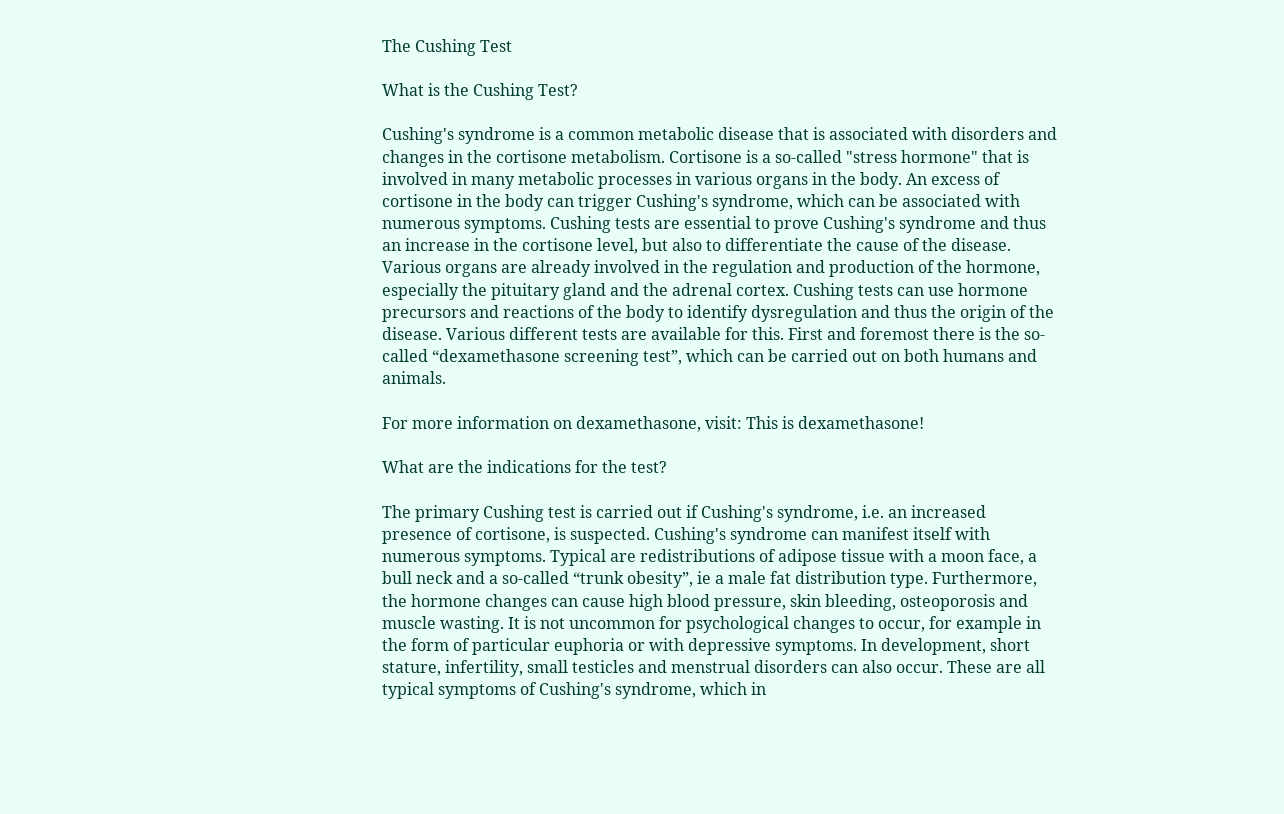The Cushing Test

What is the Cushing Test?

Cushing's syndrome is a common metabolic disease that is associated with disorders and changes in the cortisone metabolism. Cortisone is a so-called "stress hormone" that is involved in many metabolic processes in various organs in the body. An excess of cortisone in the body can trigger Cushing's syndrome, which can be associated with numerous symptoms. Cushing tests are essential to prove Cushing's syndrome and thus an increase in the cortisone level, but also to differentiate the cause of the disease. Various organs are already involved in the regulation and production of the hormone, especially the pituitary gland and the adrenal cortex. Cushing tests can use hormone precursors and reactions of the body to identify dysregulation and thus the origin of the disease. Various different tests are available for this. First and foremost there is the so-called “dexamethasone screening test”, which can be carried out on both humans and animals.

For more information on dexamethasone, visit: This is dexamethasone!

What are the indications for the test?

The primary Cushing test is carried out if Cushing's syndrome, i.e. an increased presence of cortisone, is suspected. Cushing's syndrome can manifest itself with numerous symptoms. Typical are redistributions of adipose tissue with a moon face, a bull neck and a so-called “trunk obesity”, ie a male fat distribution type. Furthermore, the hormone changes can cause high blood pressure, skin bleeding, osteoporosis and muscle wasting. It is not uncommon for psychological changes to occur, for example in the form of particular euphoria or with depressive symptoms. In development, short stature, infertility, small testicles and menstrual disorders can also occur. These are all typical symptoms of Cushing's syndrome, which in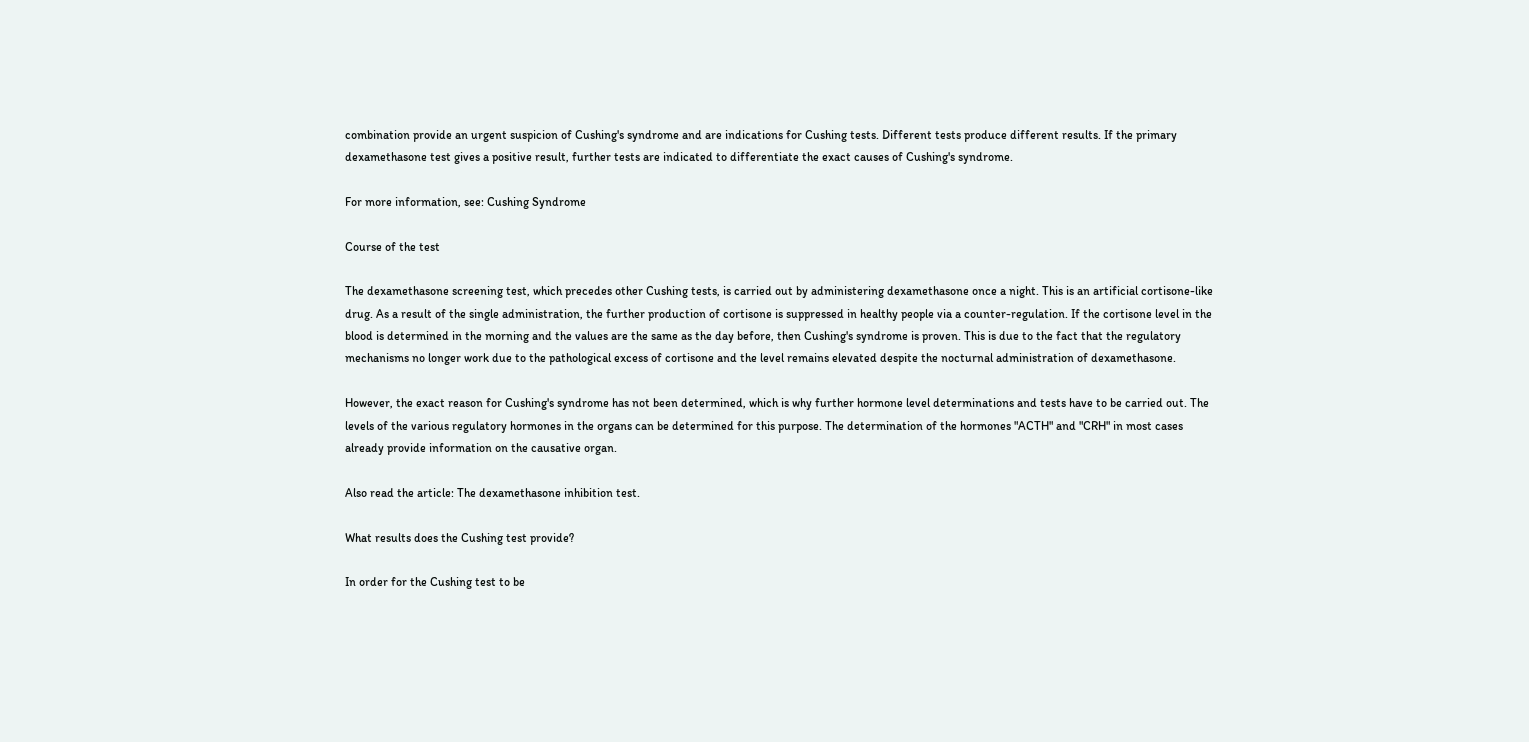combination provide an urgent suspicion of Cushing's syndrome and are indications for Cushing tests. Different tests produce different results. If the primary dexamethasone test gives a positive result, further tests are indicated to differentiate the exact causes of Cushing's syndrome.

For more information, see: Cushing Syndrome

Course of the test

The dexamethasone screening test, which precedes other Cushing tests, is carried out by administering dexamethasone once a night. This is an artificial cortisone-like drug. As a result of the single administration, the further production of cortisone is suppressed in healthy people via a counter-regulation. If the cortisone level in the blood is determined in the morning and the values are the same as the day before, then Cushing's syndrome is proven. This is due to the fact that the regulatory mechanisms no longer work due to the pathological excess of cortisone and the level remains elevated despite the nocturnal administration of dexamethasone.

However, the exact reason for Cushing's syndrome has not been determined, which is why further hormone level determinations and tests have to be carried out. The levels of the various regulatory hormones in the organs can be determined for this purpose. The determination of the hormones "ACTH" and "CRH" in most cases already provide information on the causative organ.

Also read the article: The dexamethasone inhibition test.

What results does the Cushing test provide?

In order for the Cushing test to be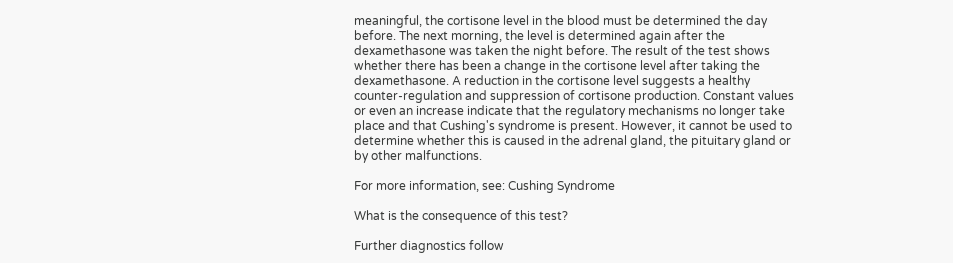meaningful, the cortisone level in the blood must be determined the day before. The next morning, the level is determined again after the dexamethasone was taken the night before. The result of the test shows whether there has been a change in the cortisone level after taking the dexamethasone. A reduction in the cortisone level suggests a healthy counter-regulation and suppression of cortisone production. Constant values or even an increase indicate that the regulatory mechanisms no longer take place and that Cushing's syndrome is present. However, it cannot be used to determine whether this is caused in the adrenal gland, the pituitary gland or by other malfunctions.

For more information, see: Cushing Syndrome

What is the consequence of this test?

Further diagnostics follow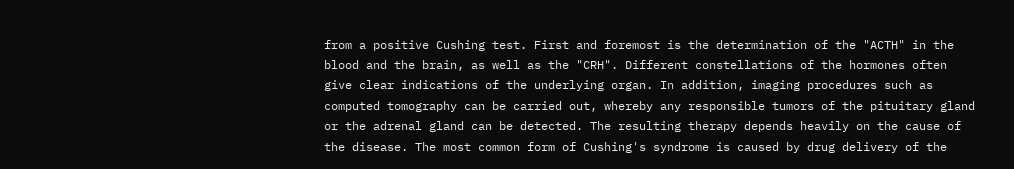from a positive Cushing test. First and foremost is the determination of the "ACTH" in the blood and the brain, as well as the "CRH". Different constellations of the hormones often give clear indications of the underlying organ. In addition, imaging procedures such as computed tomography can be carried out, whereby any responsible tumors of the pituitary gland or the adrenal gland can be detected. The resulting therapy depends heavily on the cause of the disease. The most common form of Cushing's syndrome is caused by drug delivery of the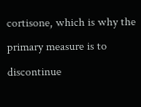cortisone, which is why the primary measure is to discontinue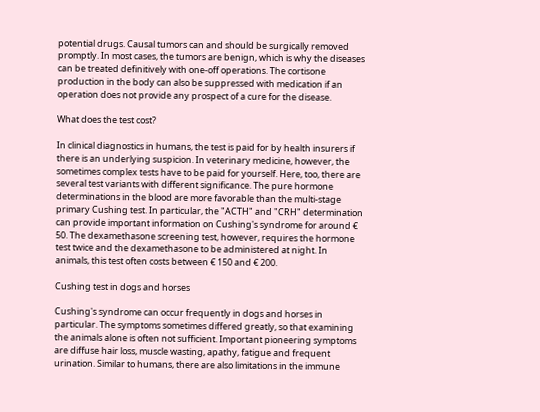potential drugs. Causal tumors can and should be surgically removed promptly. In most cases, the tumors are benign, which is why the diseases can be treated definitively with one-off operations. The cortisone production in the body can also be suppressed with medication if an operation does not provide any prospect of a cure for the disease.

What does the test cost?

In clinical diagnostics in humans, the test is paid for by health insurers if there is an underlying suspicion. In veterinary medicine, however, the sometimes complex tests have to be paid for yourself. Here, too, there are several test variants with different significance. The pure hormone determinations in the blood are more favorable than the multi-stage primary Cushing test. In particular, the "ACTH" and "CRH" determination can provide important information on Cushing's syndrome for around € 50. The dexamethasone screening test, however, requires the hormone test twice and the dexamethasone to be administered at night. In animals, this test often costs between € 150 and € 200.

Cushing test in dogs and horses

Cushing's syndrome can occur frequently in dogs and horses in particular. The symptoms sometimes differed greatly, so that examining the animals alone is often not sufficient. Important pioneering symptoms are diffuse hair loss, muscle wasting, apathy, fatigue and frequent urination. Similar to humans, there are also limitations in the immune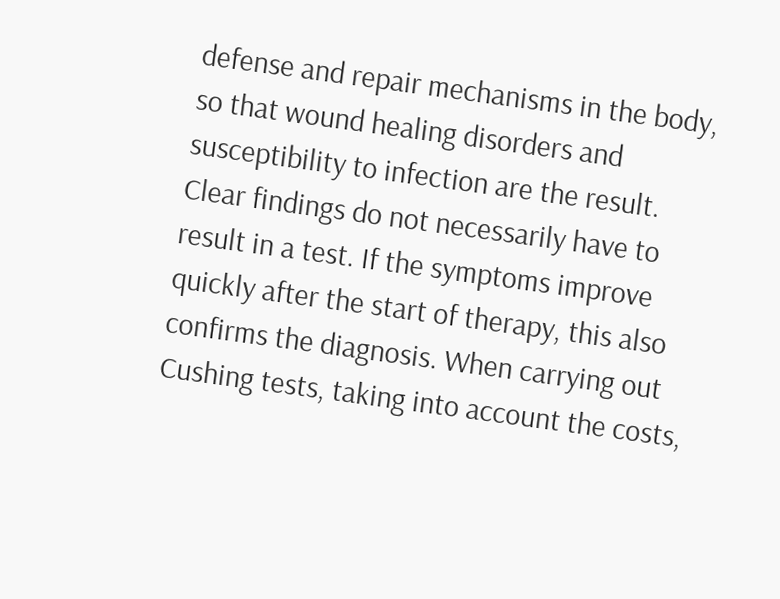defense and repair mechanisms in the body, so that wound healing disorders and susceptibility to infection are the result. Clear findings do not necessarily have to result in a test. If the symptoms improve quickly after the start of therapy, this also confirms the diagnosis. When carrying out Cushing tests, taking into account the costs,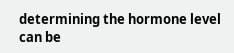determining the hormone level can be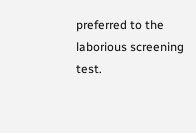preferred to the laborious screening test.